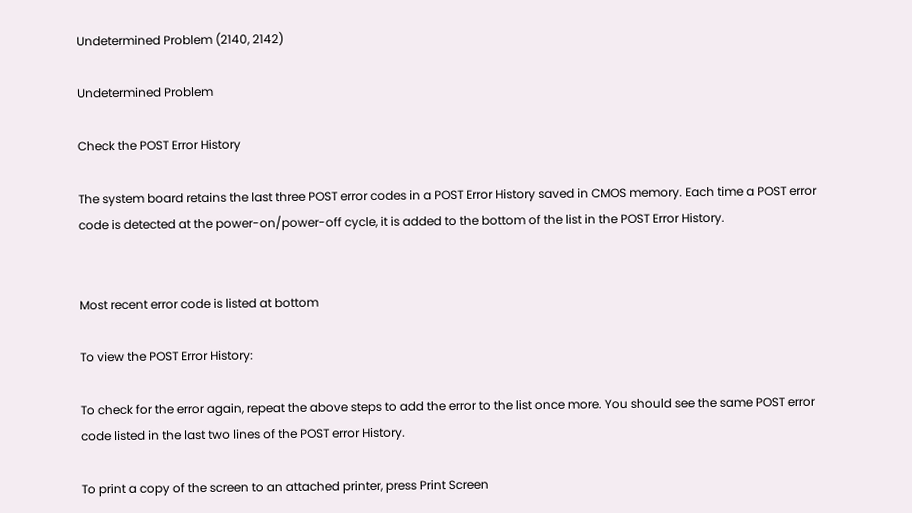Undetermined Problem (2140, 2142)

Undetermined Problem

Check the POST Error History

The system board retains the last three POST error codes in a POST Error History saved in CMOS memory. Each time a POST error code is detected at the power-on/power-off cycle, it is added to the bottom of the list in the POST Error History.


Most recent error code is listed at bottom

To view the POST Error History:

To check for the error again, repeat the above steps to add the error to the list once more. You should see the same POST error code listed in the last two lines of the POST error History.

To print a copy of the screen to an attached printer, press Print Screen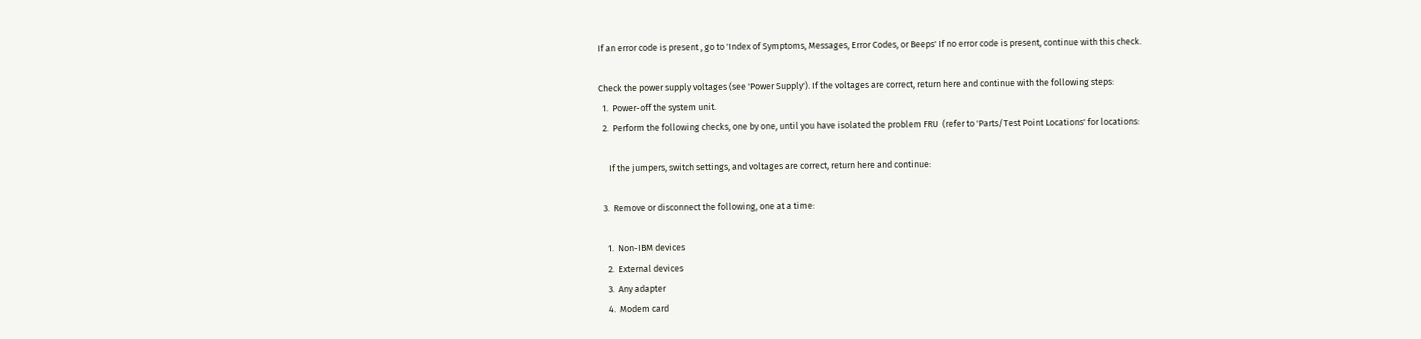If an error code is present , go to 'Index of Symptoms, Messages, Error Codes, or Beeps' If no error code is present, continue with this check.

Check the power supply voltages (see 'Power Supply'). If the voltages are correct, return here and continue with the following steps:
  1.  Power-off the system unit.
  2.  Perform the following checks, one by one, until you have isolated the problem FRU  (refer to 'Parts/Test Point Locations' for locations:

     If the jumpers, switch settings, and voltages are correct, return here and continue:

  3.  Remove or disconnect the following, one at a time:

    1.  Non-IBM devices
    2.  External devices
    3.  Any adapter
    4.  Modem card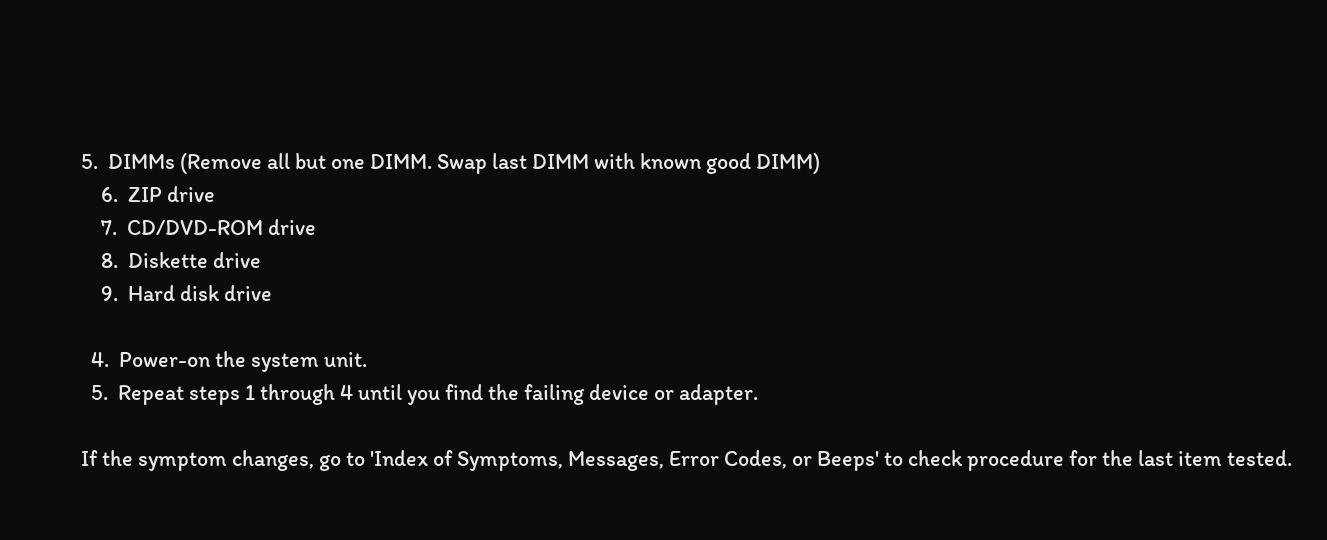5.  DIMMs (Remove all but one DIMM. Swap last DIMM with known good DIMM)
    6.  ZIP drive
    7.  CD/DVD-ROM drive
    8.  Diskette drive
    9.  Hard disk drive

  4.  Power-on the system unit.
  5.  Repeat steps 1 through 4 until you find the failing device or adapter.

If the symptom changes, go to 'Index of Symptoms, Messages, Error Codes, or Beeps' to check procedure for the last item tested.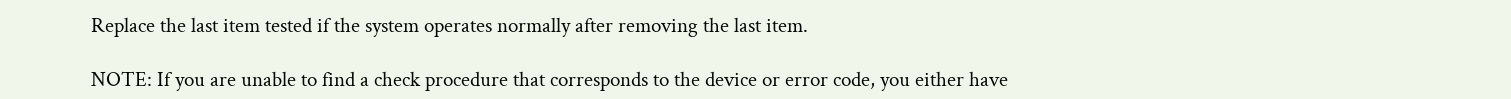Replace the last item tested if the system operates normally after removing the last item.

NOTE: If you are unable to find a check procedure that corresponds to the device or error code, you either have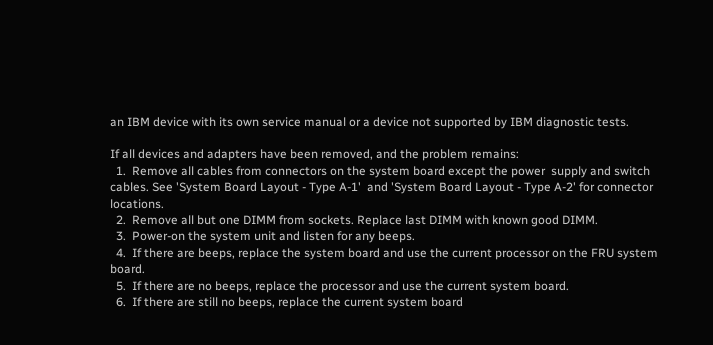an IBM device with its own service manual or a device not supported by IBM diagnostic tests.

If all devices and adapters have been removed, and the problem remains:
  1.  Remove all cables from connectors on the system board except the power  supply and switch cables. See 'System Board Layout - Type A-1'  and 'System Board Layout - Type A-2' for connector locations.
  2.  Remove all but one DIMM from sockets. Replace last DIMM with known good DIMM.
  3.  Power-on the system unit and listen for any beeps.
  4.  If there are beeps, replace the system board and use the current processor on the FRU system board.
  5.  If there are no beeps, replace the processor and use the current system board.
  6.  If there are still no beeps, replace the current system board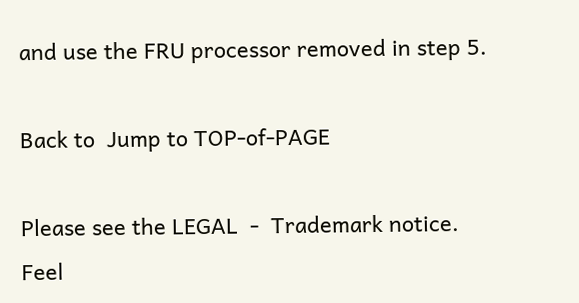and use the FRU processor removed in step 5.

Back to  Jump to TOP-of-PAGE

Please see the LEGAL  -  Trademark notice.
Feel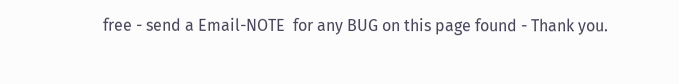free - send a Email-NOTE  for any BUG on this page found - Thank you.